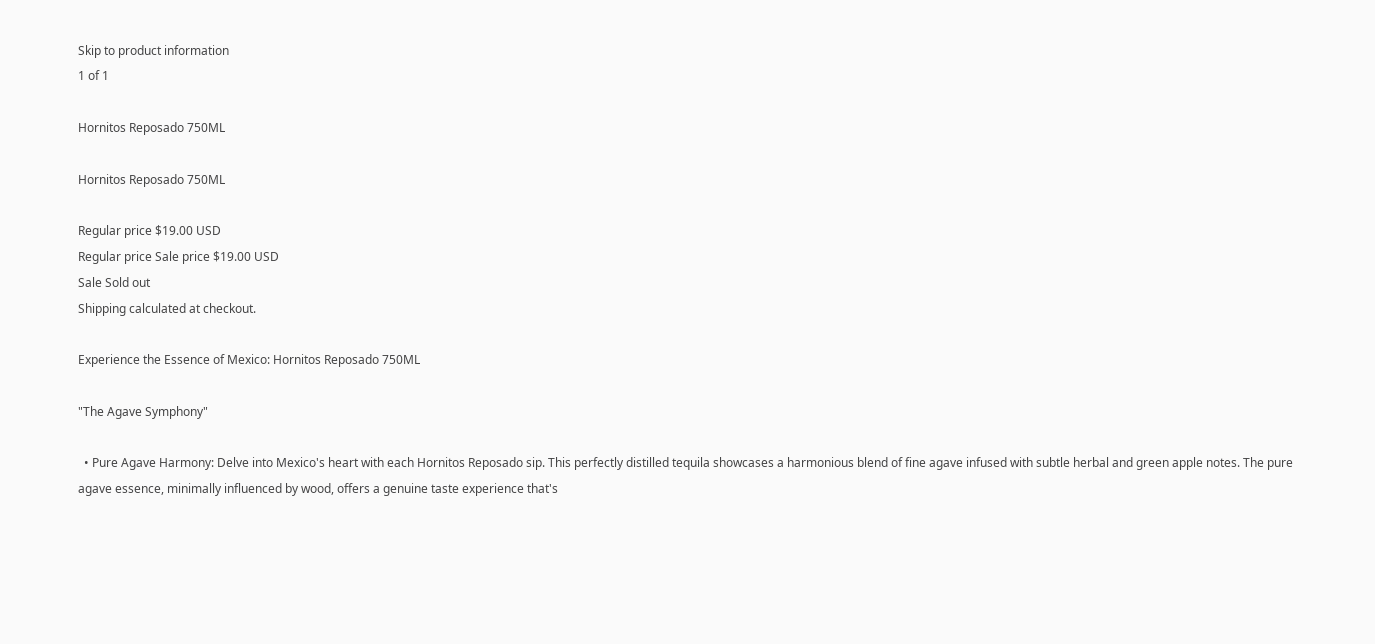Skip to product information
1 of 1

Hornitos Reposado 750ML

Hornitos Reposado 750ML

Regular price $19.00 USD
Regular price Sale price $19.00 USD
Sale Sold out
Shipping calculated at checkout.

Experience the Essence of Mexico: Hornitos Reposado 750ML

"The Agave Symphony"

  • Pure Agave Harmony: Delve into Mexico's heart with each Hornitos Reposado sip. This perfectly distilled tequila showcases a harmonious blend of fine agave infused with subtle herbal and green apple notes. The pure agave essence, minimally influenced by wood, offers a genuine taste experience that's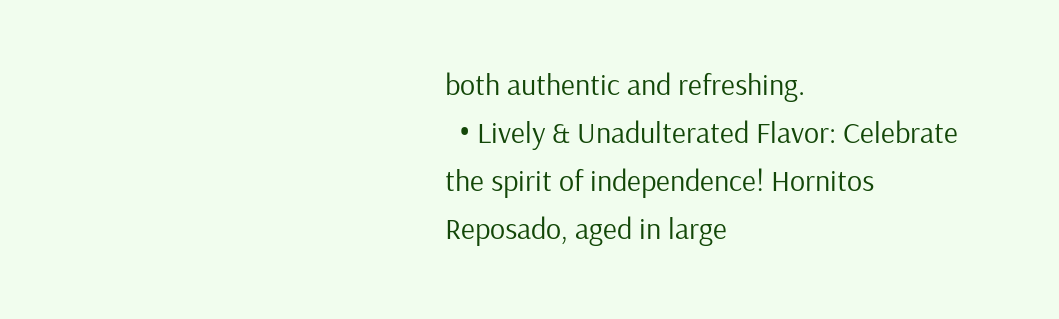both authentic and refreshing.
  • Lively & Unadulterated Flavor: Celebrate the spirit of independence! Hornitos Reposado, aged in large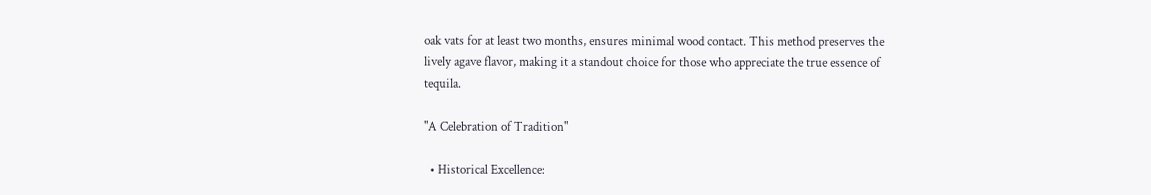oak vats for at least two months, ensures minimal wood contact. This method preserves the lively agave flavor, making it a standout choice for those who appreciate the true essence of tequila.

"A Celebration of Tradition"

  • Historical Excellence: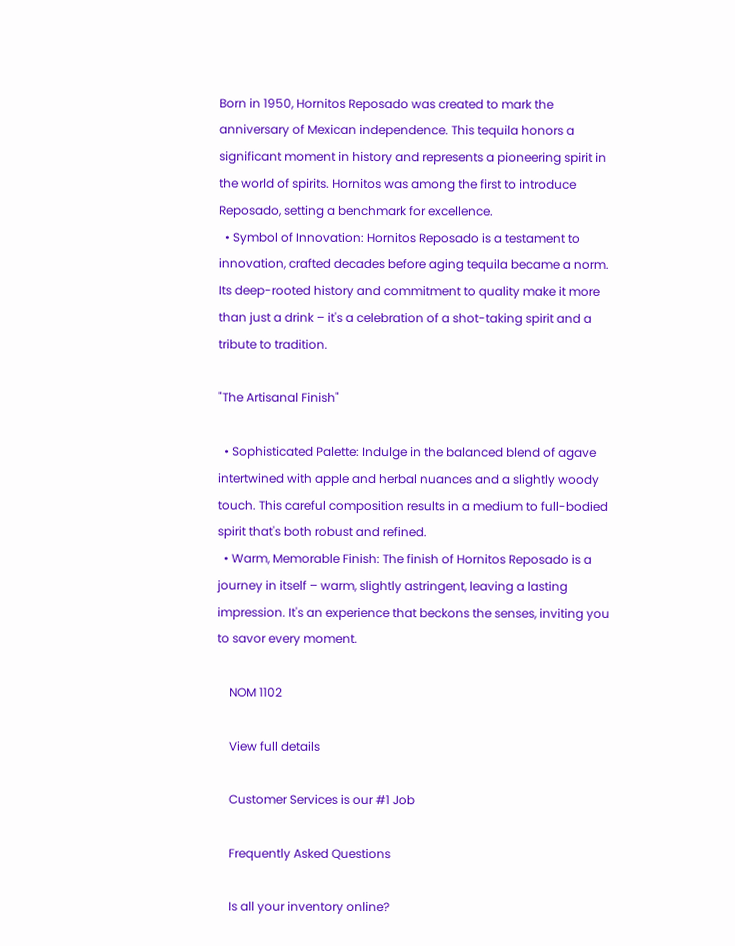Born in 1950, Hornitos Reposado was created to mark the anniversary of Mexican independence. This tequila honors a significant moment in history and represents a pioneering spirit in the world of spirits. Hornitos was among the first to introduce Reposado, setting a benchmark for excellence.
  • Symbol of Innovation: Hornitos Reposado is a testament to innovation, crafted decades before aging tequila became a norm. Its deep-rooted history and commitment to quality make it more than just a drink – it's a celebration of a shot-taking spirit and a tribute to tradition.

"The Artisanal Finish"

  • Sophisticated Palette: Indulge in the balanced blend of agave intertwined with apple and herbal nuances and a slightly woody touch. This careful composition results in a medium to full-bodied spirit that's both robust and refined.
  • Warm, Memorable Finish: The finish of Hornitos Reposado is a journey in itself – warm, slightly astringent, leaving a lasting impression. It's an experience that beckons the senses, inviting you to savor every moment.

    NOM 1102

    View full details

    Customer Services is our #1 Job

    Frequently Asked Questions

    Is all your inventory online?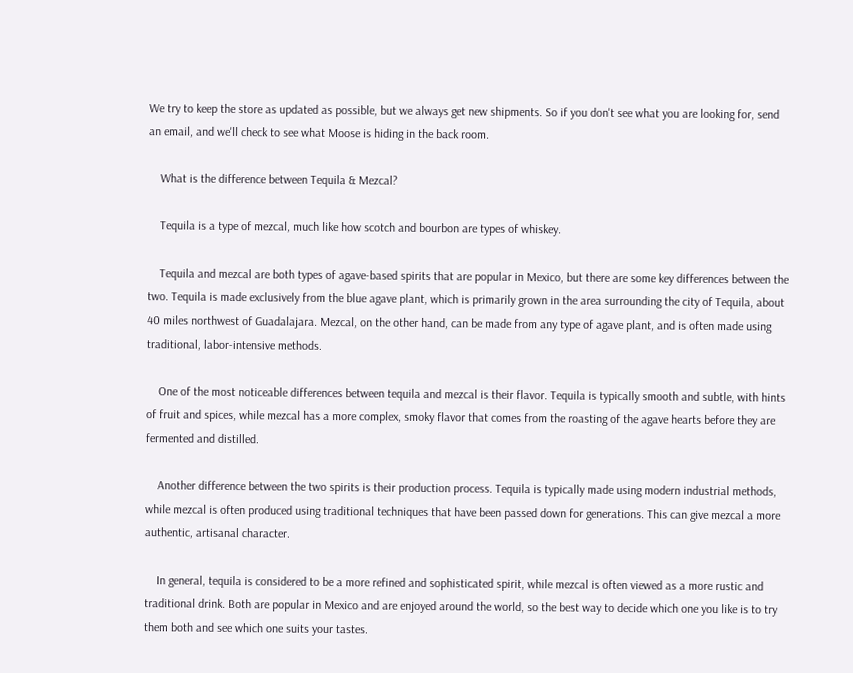We try to keep the store as updated as possible, but we always get new shipments. So if you don't see what you are looking for, send an email, and we'll check to see what Moose is hiding in the back room.

    What is the difference between Tequila & Mezcal?

    Tequila is a type of mezcal, much like how scotch and bourbon are types of whiskey.

    Tequila and mezcal are both types of agave-based spirits that are popular in Mexico, but there are some key differences between the two. Tequila is made exclusively from the blue agave plant, which is primarily grown in the area surrounding the city of Tequila, about 40 miles northwest of Guadalajara. Mezcal, on the other hand, can be made from any type of agave plant, and is often made using traditional, labor-intensive methods.

    One of the most noticeable differences between tequila and mezcal is their flavor. Tequila is typically smooth and subtle, with hints of fruit and spices, while mezcal has a more complex, smoky flavor that comes from the roasting of the agave hearts before they are fermented and distilled.

    Another difference between the two spirits is their production process. Tequila is typically made using modern industrial methods, while mezcal is often produced using traditional techniques that have been passed down for generations. This can give mezcal a more authentic, artisanal character.

    In general, tequila is considered to be a more refined and sophisticated spirit, while mezcal is often viewed as a more rustic and traditional drink. Both are popular in Mexico and are enjoyed around the world, so the best way to decide which one you like is to try them both and see which one suits your tastes.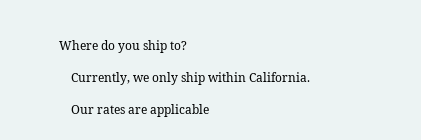Where do you ship to?

    Currently, we only ship within California.

    Our rates are applicable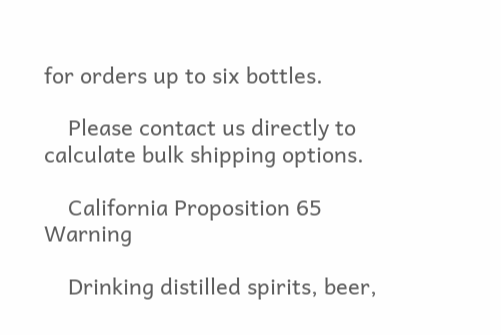for orders up to six bottles.

    Please contact us directly to calculate bulk shipping options.

    California Proposition 65 Warning

    Drinking distilled spirits, beer,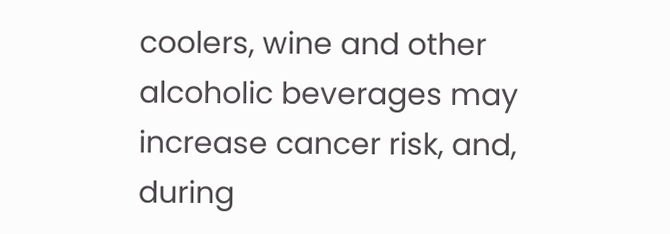coolers, wine and other alcoholic beverages may increase cancer risk, and, during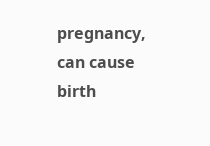pregnancy, can cause birth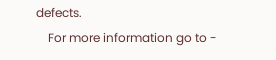defects.
    For more information go to -